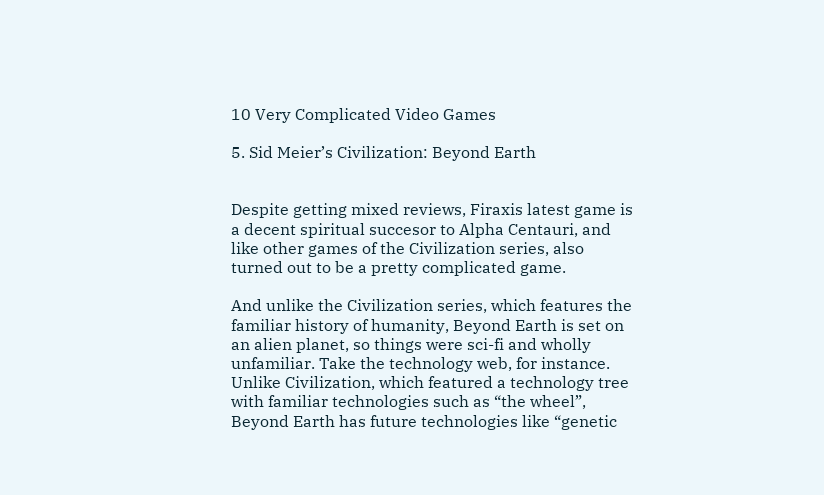10 Very Complicated Video Games

5. Sid Meier’s Civilization: Beyond Earth


Despite getting mixed reviews, Firaxis latest game is a decent spiritual succesor to Alpha Centauri, and like other games of the Civilization series, also turned out to be a pretty complicated game.

And unlike the Civilization series, which features the familiar history of humanity, Beyond Earth is set on an alien planet, so things were sci-fi and wholly unfamiliar. Take the technology web, for instance. Unlike Civilization, which featured a technology tree with familiar technologies such as “the wheel”, Beyond Earth has future technologies like “genetic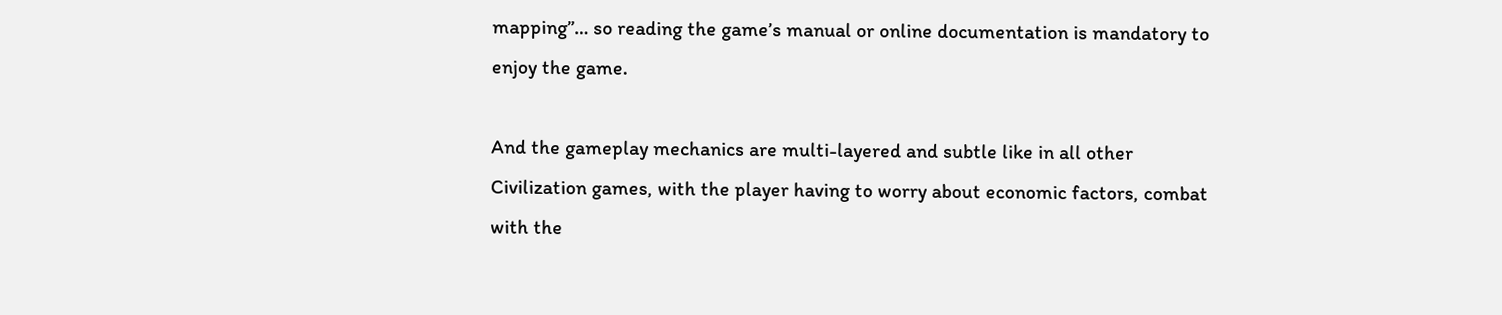mapping”… so reading the game’s manual or online documentation is mandatory to enjoy the game.

And the gameplay mechanics are multi-layered and subtle like in all other Civilization games, with the player having to worry about economic factors, combat with the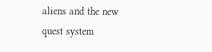aliens and the new quest system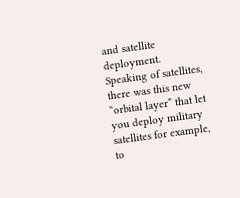and satellite deployment. Speaking of satellites, there was this new “orbital layer” that let you deploy military satellites for example, to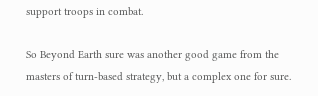support troops in combat.

So Beyond Earth sure was another good game from the masters of turn-based strategy, but a complex one for sure.